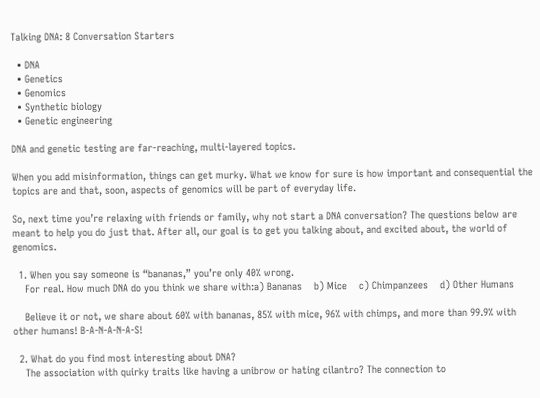Talking DNA: 8 Conversation Starters

  • DNA
  • Genetics
  • Genomics
  • Synthetic biology
  • Genetic engineering

DNA and genetic testing are far-reaching, multi-layered topics.

When you add misinformation, things can get murky. What we know for sure is how important and consequential the topics are and that, soon, aspects of genomics will be part of everyday life.

So, next time you’re relaxing with friends or family, why not start a DNA conversation? The questions below are meant to help you do just that. After all, our goal is to get you talking about, and excited about, the world of genomics.

  1. When you say someone is “bananas,” you’re only 40% wrong.
    For real. How much DNA do you think we share with:a) Bananas    b) Mice    c) Chimpanzees    d) Other Humans

    Believe it or not, we share about 60% with bananas, 85% with mice, 96% with chimps, and more than 99.9% with other humans! B-A-N-A-N-A-S!

  2. What do you find most interesting about DNA?
    The association with quirky traits like having a unibrow or hating cilantro? The connection to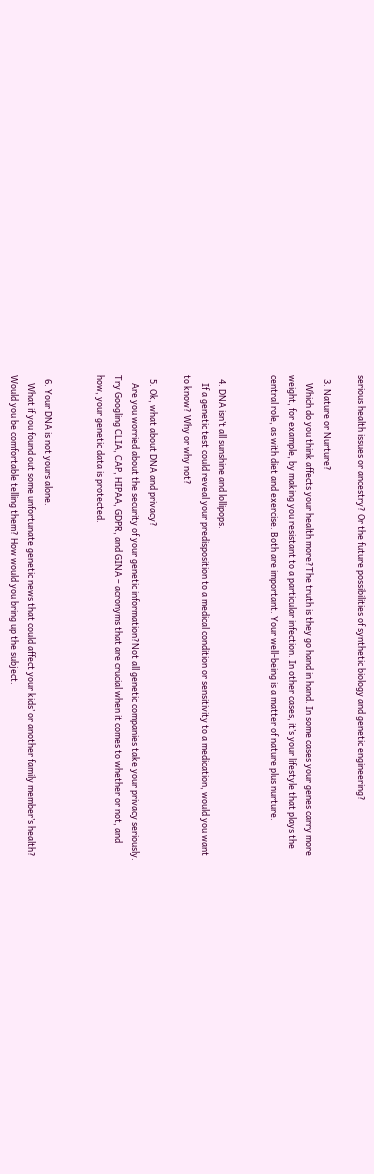serious health issues or ancestry? Or the future possibilities of synthetic biology and genetic engineering?

  3. Nature or Nurture?
    Which do you think affects your health more?The truth is they go hand in hand. In some cases your genes carry more weight, for example, by making you resistant to a particular infection. In other cases, it’s your lifestyle that plays the central role, as with diet and exercise. Both are important. Your well-being is a matter of nature plus nurture.


  4. DNA isn’t all sunshine and lollipops.
    If a genetic test could reveal your predisposition to a medical condition or sensitivity to a medication, would you want to know? Why or why not?

  5. Ok, what about DNA and privacy?
    Are you worried about the security of your genetic information?Not all genetic companies take your privacy seriously. Try Googling CLIA, CAP, HIPAA, GDPR, and GINA – acronyms that are crucial when it comes to whether or not, and how, your genetic data is protected.


  6. Your DNA is not yours alone.
    What if you found out some unfortunate genetic news that could affect your kids’ or another family member’s health? Would you be comfortable telling them? How would you bring up the subject.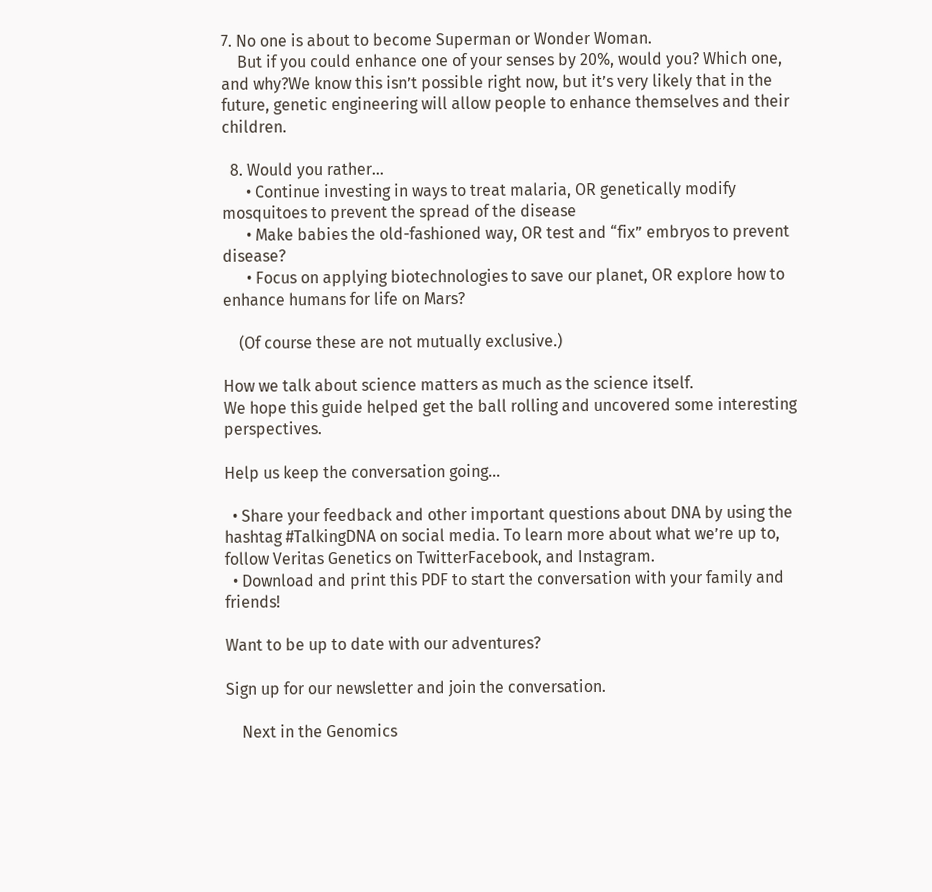7. No one is about to become Superman or Wonder Woman.
    But if you could enhance one of your senses by 20%, would you? Which one, and why?We know this isn’t possible right now, but it’s very likely that in the future, genetic engineering will allow people to enhance themselves and their children.

  8. Would you rather…
      • Continue investing in ways to treat malaria, OR genetically modify mosquitoes to prevent the spread of the disease
      • Make babies the old-fashioned way, OR test and “fix” embryos to prevent disease?
      • Focus on applying biotechnologies to save our planet, OR explore how to enhance humans for life on Mars?

    (Of course these are not mutually exclusive.)

How we talk about science matters as much as the science itself.
We hope this guide helped get the ball rolling and uncovered some interesting perspectives.

Help us keep the conversation going…

  • Share your feedback and other important questions about DNA by using the hashtag #TalkingDNA on social media. To learn more about what we’re up to, follow Veritas Genetics on TwitterFacebook, and Instagram.
  • Download and print this PDF to start the conversation with your family and friends!

Want to be up to date with our adventures?

Sign up for our newsletter and join the conversation.

    Next in the Genomics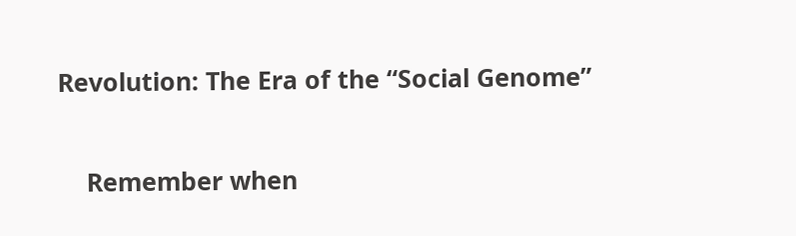Revolution: The Era of the “Social Genome”

    Remember when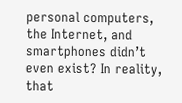personal computers, the Internet, and smartphones didn’t even exist? In reality, that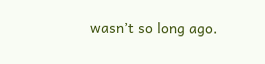wasn’t so long ago.